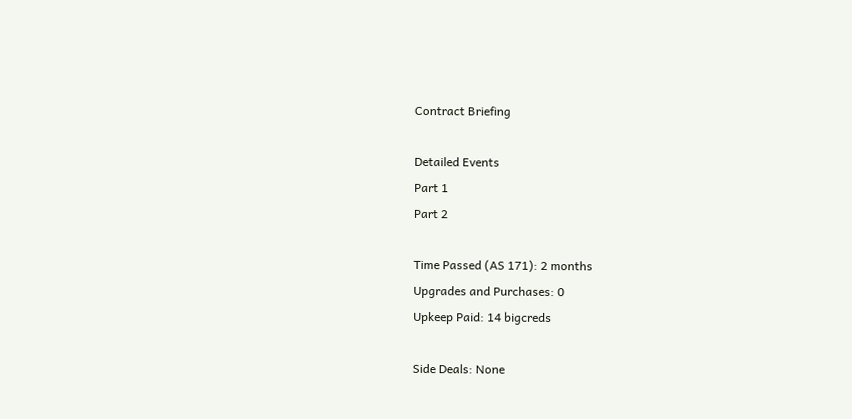Contract Briefing

Detailed Events
Part 1
Part 2

Time Passed (AS 171): 2 months
Upgrades and Purchases: 0
Upkeep Paid: 14 bigcreds

Side Deals: None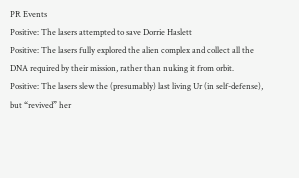PR Events
Positive: The lasers attempted to save Dorrie Haslett
Positive: The lasers fully explored the alien complex and collect all the DNA required by their mission, rather than nuking it from orbit.
Positive: The lasers slew the (presumably) last living Ur (in self-defense), but “revived” her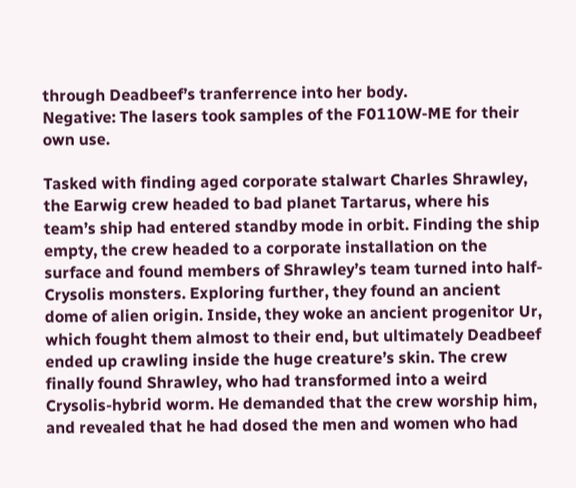through Deadbeef’s tranferrence into her body.
Negative: The lasers took samples of the F0110W-ME for their own use.

Tasked with finding aged corporate stalwart Charles Shrawley, the Earwig crew headed to bad planet Tartarus, where his team’s ship had entered standby mode in orbit. Finding the ship empty, the crew headed to a corporate installation on the surface and found members of Shrawley’s team turned into half- Crysolis monsters. Exploring further, they found an ancient dome of alien origin. Inside, they woke an ancient progenitor Ur, which fought them almost to their end, but ultimately Deadbeef ended up crawling inside the huge creature’s skin. The crew finally found Shrawley, who had transformed into a weird Crysolis-hybrid worm. He demanded that the crew worship him, and revealed that he had dosed the men and women who had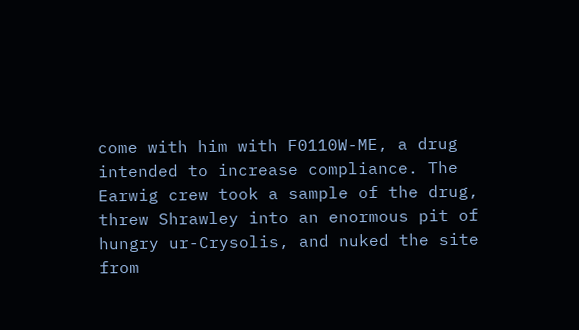come with him with F0110W-ME, a drug intended to increase compliance. The Earwig crew took a sample of the drug, threw Shrawley into an enormous pit of hungry ur-Crysolis, and nuked the site from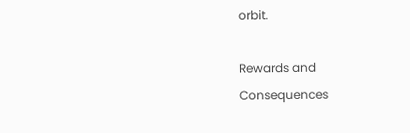orbit.

Rewards and Consequences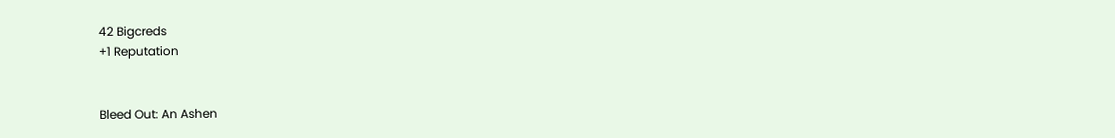42 Bigcreds
+1 Reputation


Bleed Out: An Ashen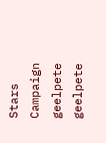Stars Campaign geelpete geelpete